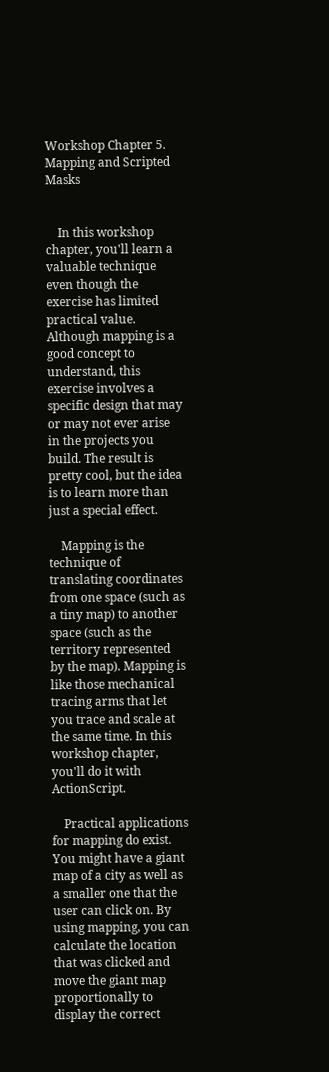Workshop Chapter 5. Mapping and Scripted Masks


    In this workshop chapter, you'll learn a valuable technique even though the exercise has limited practical value. Although mapping is a good concept to understand, this exercise involves a specific design that may or may not ever arise in the projects you build. The result is pretty cool, but the idea is to learn more than just a special effect.

    Mapping is the technique of translating coordinates from one space (such as a tiny map) to another space (such as the territory represented by the map). Mapping is like those mechanical tracing arms that let you trace and scale at the same time. In this workshop chapter, you'll do it with ActionScript.

    Practical applications for mapping do exist. You might have a giant map of a city as well as a smaller one that the user can click on. By using mapping, you can calculate the location that was clicked and move the giant map proportionally to display the correct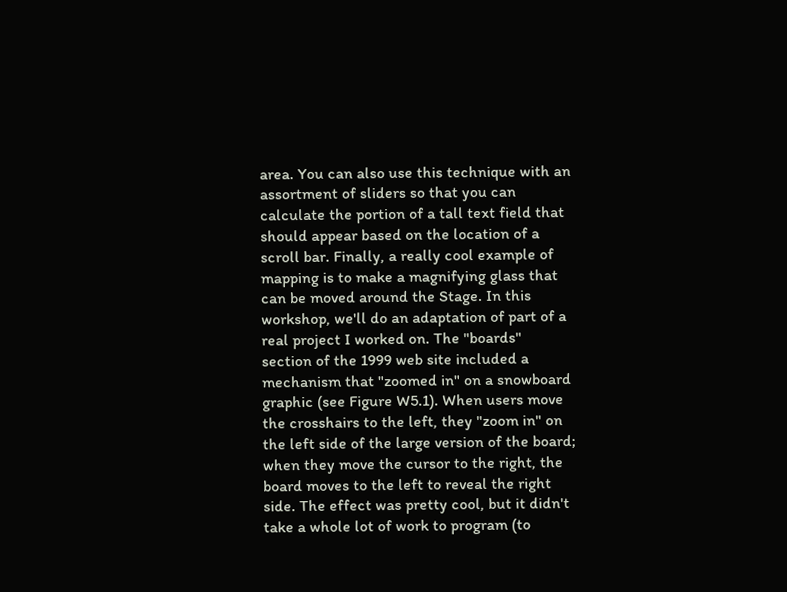area. You can also use this technique with an assortment of sliders so that you can calculate the portion of a tall text field that should appear based on the location of a scroll bar. Finally, a really cool example of mapping is to make a magnifying glass that can be moved around the Stage. In this workshop, we'll do an adaptation of part of a real project I worked on. The "boards" section of the 1999 web site included a mechanism that "zoomed in" on a snowboard graphic (see Figure W5.1). When users move the crosshairs to the left, they "zoom in" on the left side of the large version of the board; when they move the cursor to the right, the board moves to the left to reveal the right side. The effect was pretty cool, but it didn't take a whole lot of work to program (to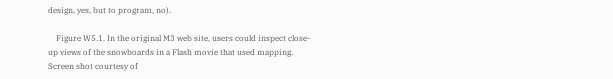design, yes, but to program, no).

    Figure W5.1. In the original M3 web site, users could inspect close-up views of the snowboards in a Flash movie that used mapping. Screen shot courtesy of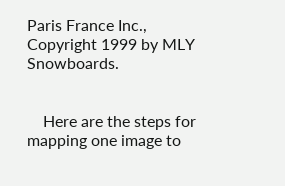Paris France Inc., Copyright 1999 by MLY Snowboards.


    Here are the steps for mapping one image to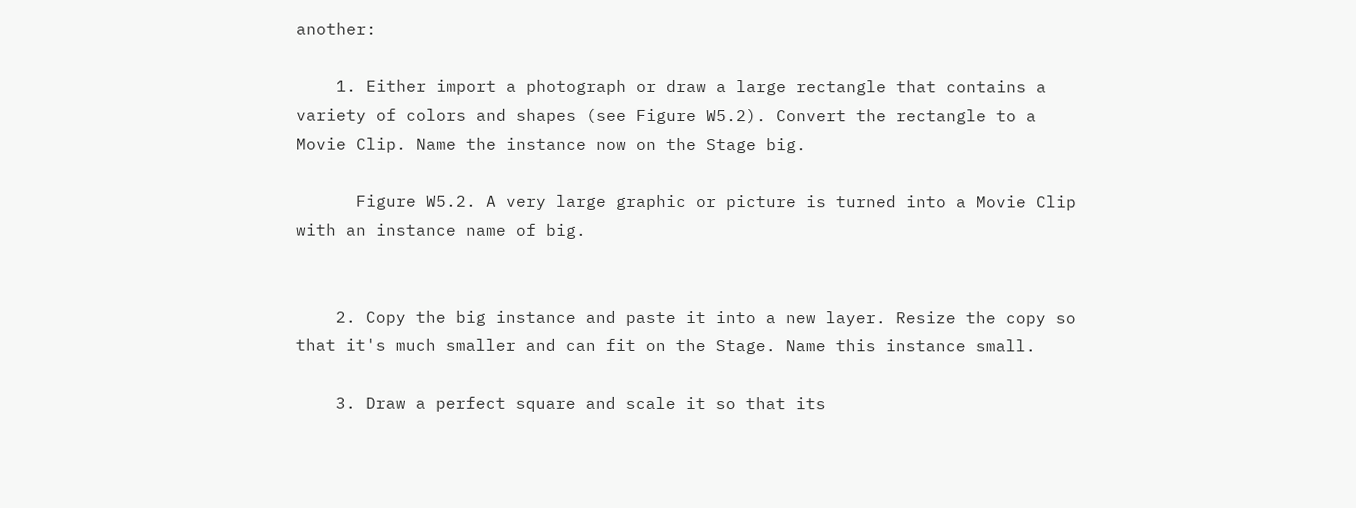another:

    1. Either import a photograph or draw a large rectangle that contains a variety of colors and shapes (see Figure W5.2). Convert the rectangle to a Movie Clip. Name the instance now on the Stage big.

      Figure W5.2. A very large graphic or picture is turned into a Movie Clip with an instance name of big.


    2. Copy the big instance and paste it into a new layer. Resize the copy so that it's much smaller and can fit on the Stage. Name this instance small.

    3. Draw a perfect square and scale it so that its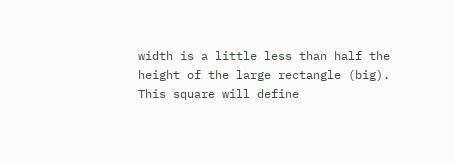width is a little less than half the height of the large rectangle (big). This square will define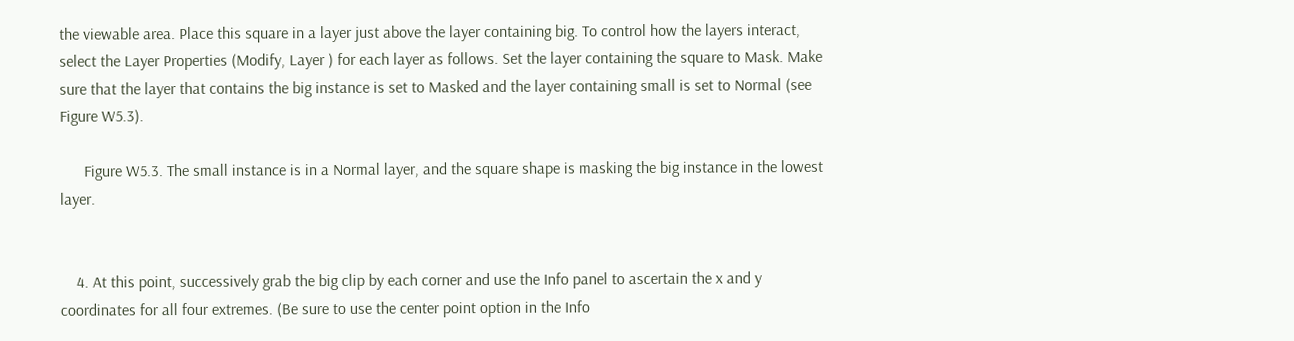the viewable area. Place this square in a layer just above the layer containing big. To control how the layers interact, select the Layer Properties (Modify, Layer ) for each layer as follows. Set the layer containing the square to Mask. Make sure that the layer that contains the big instance is set to Masked and the layer containing small is set to Normal (see Figure W5.3).

      Figure W5.3. The small instance is in a Normal layer, and the square shape is masking the big instance in the lowest layer.


    4. At this point, successively grab the big clip by each corner and use the Info panel to ascertain the x and y coordinates for all four extremes. (Be sure to use the center point option in the Info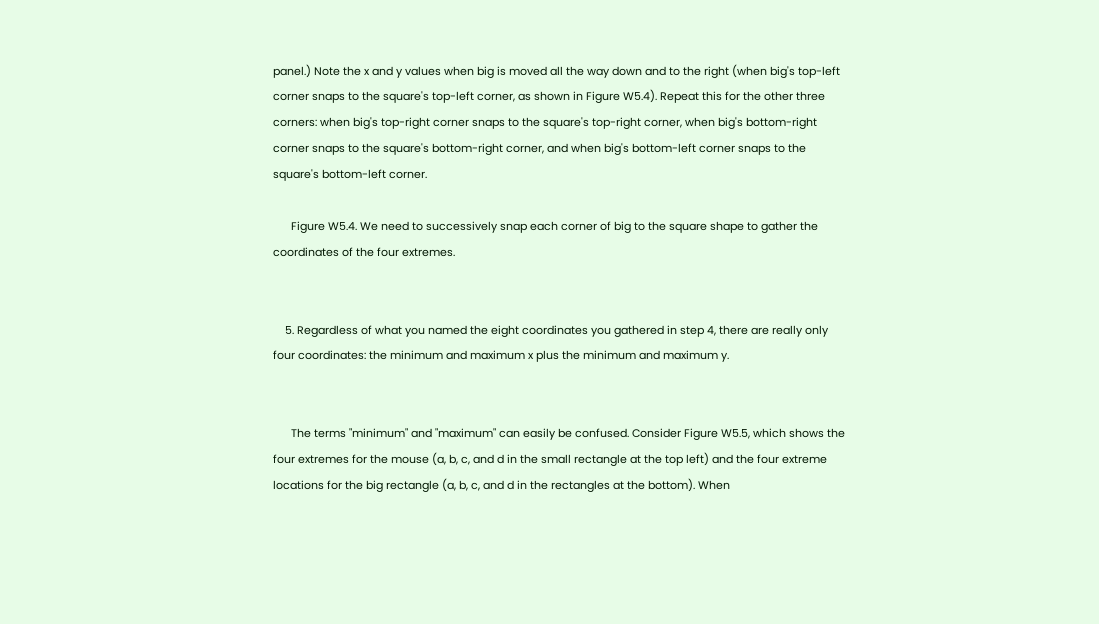panel.) Note the x and y values when big is moved all the way down and to the right (when big's top-left corner snaps to the square's top-left corner, as shown in Figure W5.4). Repeat this for the other three corners: when big's top-right corner snaps to the square's top-right corner, when big's bottom-right corner snaps to the square's bottom-right corner, and when big's bottom-left corner snaps to the square's bottom-left corner.

      Figure W5.4. We need to successively snap each corner of big to the square shape to gather the coordinates of the four extremes.


    5. Regardless of what you named the eight coordinates you gathered in step 4, there are really only four coordinates: the minimum and maximum x plus the minimum and maximum y.


      The terms "minimum" and "maximum" can easily be confused. Consider Figure W5.5, which shows the four extremes for the mouse (a, b, c, and d in the small rectangle at the top left) and the four extreme locations for the big rectangle (a, b, c, and d in the rectangles at the bottom). When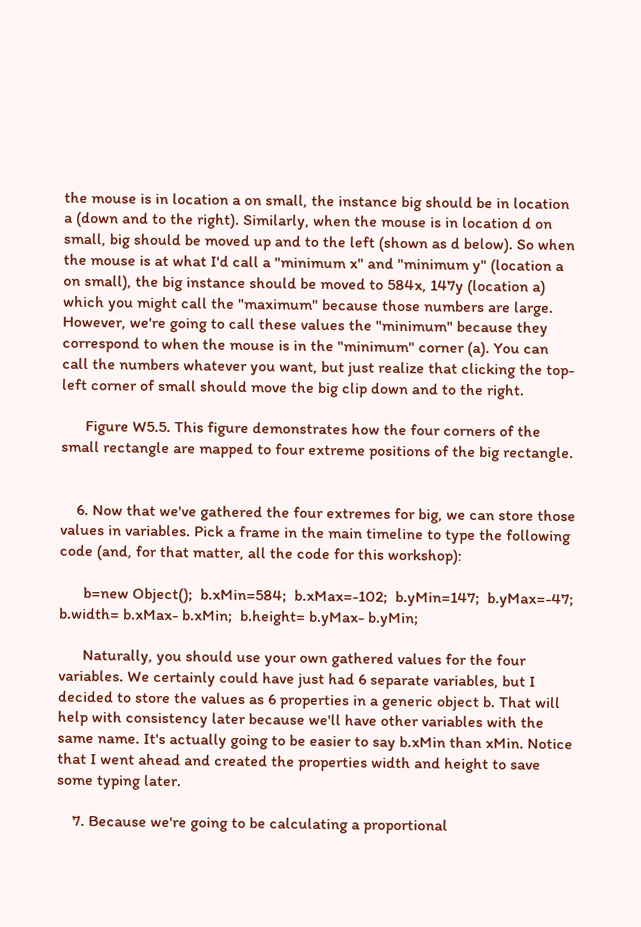the mouse is in location a on small, the instance big should be in location a (down and to the right). Similarly, when the mouse is in location d on small, big should be moved up and to the left (shown as d below). So when the mouse is at what I'd call a "minimum x" and "minimum y" (location a on small), the big instance should be moved to 584x, 147y (location a) which you might call the "maximum" because those numbers are large. However, we're going to call these values the "minimum" because they correspond to when the mouse is in the "minimum" corner (a). You can call the numbers whatever you want, but just realize that clicking the top-left corner of small should move the big clip down and to the right.

      Figure W5.5. This figure demonstrates how the four corners of the small rectangle are mapped to four extreme positions of the big rectangle.


    6. Now that we've gathered the four extremes for big, we can store those values in variables. Pick a frame in the main timeline to type the following code (and, for that matter, all the code for this workshop):

      b=new Object();  b.xMin=584;  b.xMax=-102;  b.yMin=147;  b.yMax=-47;  b.width= b.xMax- b.xMin;  b.height= b.yMax- b.yMin;

      Naturally, you should use your own gathered values for the four variables. We certainly could have just had 6 separate variables, but I decided to store the values as 6 properties in a generic object b. That will help with consistency later because we'll have other variables with the same name. It's actually going to be easier to say b.xMin than xMin. Notice that I went ahead and created the properties width and height to save some typing later.

    7. Because we're going to be calculating a proportional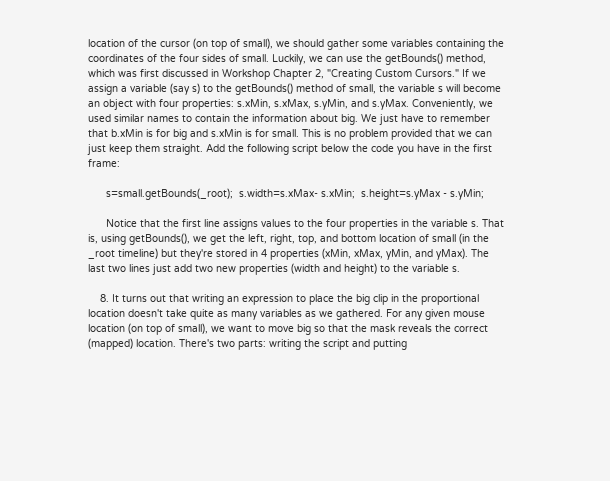location of the cursor (on top of small), we should gather some variables containing the coordinates of the four sides of small. Luckily, we can use the getBounds() method, which was first discussed in Workshop Chapter 2, "Creating Custom Cursors." If we assign a variable (say s) to the getBounds() method of small, the variable s will become an object with four properties: s.xMin, s.xMax, s.yMin, and s.yMax. Conveniently, we used similar names to contain the information about big. We just have to remember that b.xMin is for big and s.xMin is for small. This is no problem provided that we can just keep them straight. Add the following script below the code you have in the first frame:

      s=small.getBounds(_root);  s.width=s.xMax- s.xMin;  s.height=s.yMax - s.yMin;

      Notice that the first line assigns values to the four properties in the variable s. That is, using getBounds(), we get the left, right, top, and bottom location of small (in the _root timeline) but they're stored in 4 properties (xMin, xMax, yMin, and yMax). The last two lines just add two new properties (width and height) to the variable s.

    8. It turns out that writing an expression to place the big clip in the proportional location doesn't take quite as many variables as we gathered. For any given mouse location (on top of small), we want to move big so that the mask reveals the correct (mapped) location. There's two parts: writing the script and putting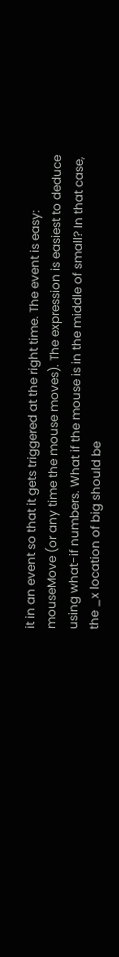it in an event so that it gets triggered at the right time. The event is easy: mouseMove (or any time the mouse moves). The expression is easiest to deduce using what-if numbers. What if the mouse is in the middle of small? In that case, the _x location of big should be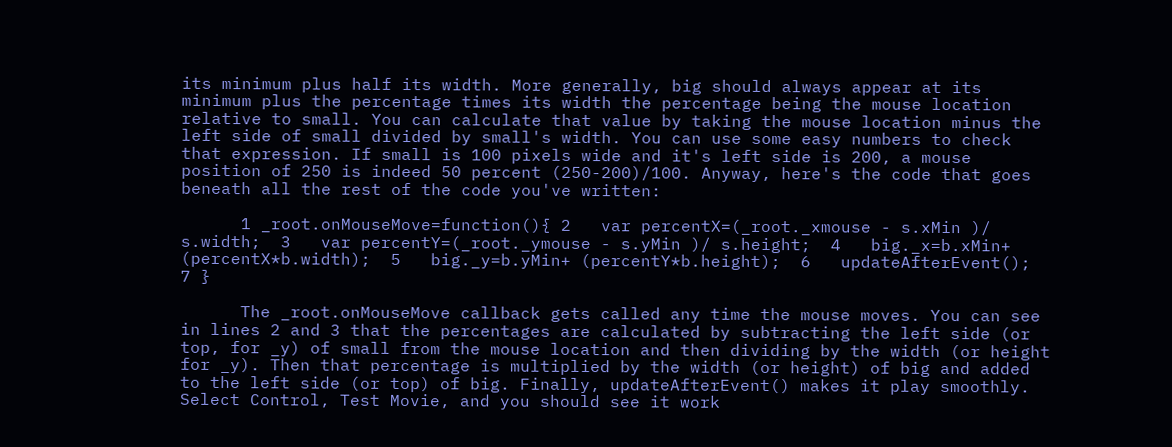its minimum plus half its width. More generally, big should always appear at its minimum plus the percentage times its width the percentage being the mouse location relative to small. You can calculate that value by taking the mouse location minus the left side of small divided by small's width. You can use some easy numbers to check that expression. If small is 100 pixels wide and it's left side is 200, a mouse position of 250 is indeed 50 percent (250-200)/100. Anyway, here's the code that goes beneath all the rest of the code you've written:

      1 _root.onMouseMove=function(){ 2   var percentX=(_root._xmouse - s.xMin )/ s.width;  3   var percentY=(_root._ymouse - s.yMin )/ s.height;  4   big._x=b.xMin+ (percentX*b.width);  5   big._y=b.yMin+ (percentY*b.height);  6   updateAfterEvent();  7 }

      The _root.onMouseMove callback gets called any time the mouse moves. You can see in lines 2 and 3 that the percentages are calculated by subtracting the left side (or top, for _y) of small from the mouse location and then dividing by the width (or height for _y). Then that percentage is multiplied by the width (or height) of big and added to the left side (or top) of big. Finally, updateAfterEvent() makes it play smoothly. Select Control, Test Movie, and you should see it work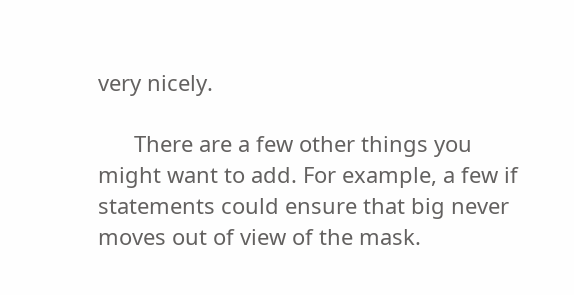very nicely.

      There are a few other things you might want to add. For example, a few if statements could ensure that big never moves out of view of the mask.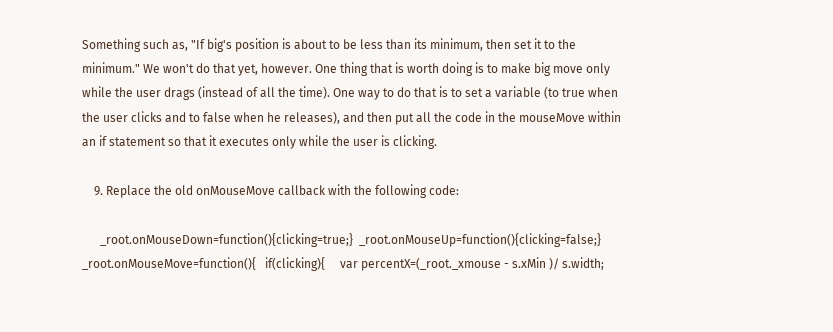Something such as, "If big's position is about to be less than its minimum, then set it to the minimum." We won't do that yet, however. One thing that is worth doing is to make big move only while the user drags (instead of all the time). One way to do that is to set a variable (to true when the user clicks and to false when he releases), and then put all the code in the mouseMove within an if statement so that it executes only while the user is clicking.

    9. Replace the old onMouseMove callback with the following code:

      _root.onMouseDown=function(){clicking=true;}  _root.onMouseUp=function(){clicking=false;}  _root.onMouseMove=function(){   if(clicking){     var percentX=(_root._xmouse - s.xMin )/ s.width;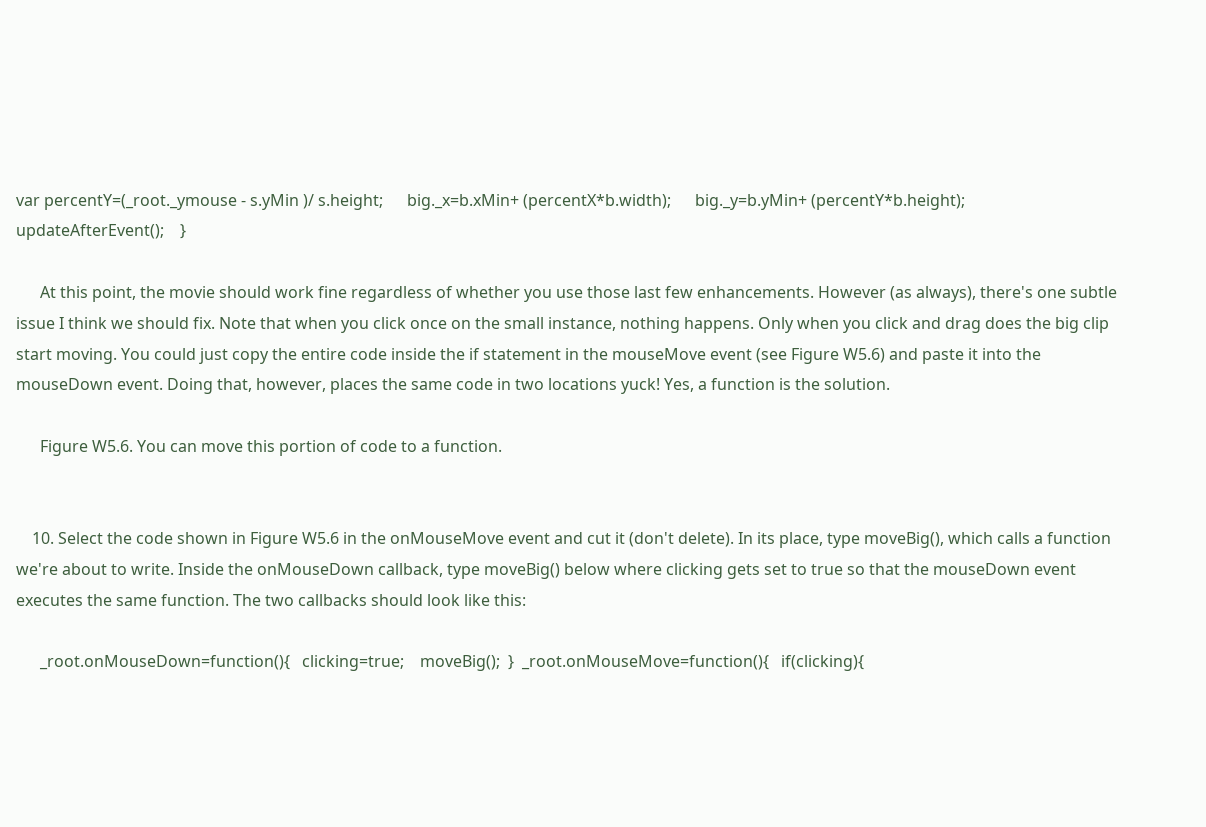var percentY=(_root._ymouse - s.yMin )/ s.height;      big._x=b.xMin+ (percentX*b.width);      big._y=b.yMin+ (percentY*b.height);      updateAfterEvent();    }

      At this point, the movie should work fine regardless of whether you use those last few enhancements. However (as always), there's one subtle issue I think we should fix. Note that when you click once on the small instance, nothing happens. Only when you click and drag does the big clip start moving. You could just copy the entire code inside the if statement in the mouseMove event (see Figure W5.6) and paste it into the mouseDown event. Doing that, however, places the same code in two locations yuck! Yes, a function is the solution.

      Figure W5.6. You can move this portion of code to a function.


    10. Select the code shown in Figure W5.6 in the onMouseMove event and cut it (don't delete). In its place, type moveBig(), which calls a function we're about to write. Inside the onMouseDown callback, type moveBig() below where clicking gets set to true so that the mouseDown event executes the same function. The two callbacks should look like this:

      _root.onMouseDown=function(){   clicking=true;    moveBig();  }  _root.onMouseMove=function(){   if(clicking){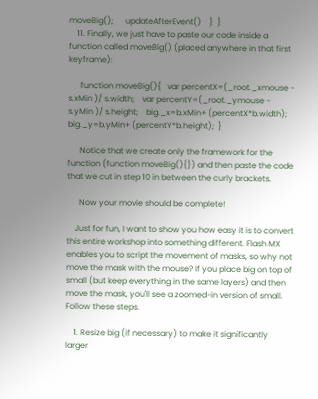moveBig();      updateAfterEvent()    }  }
    11. Finally, we just have to paste our code inside a function called moveBig() (placed anywhere in that first keyframe):

      function moveBig(){   var percentX=(_root._xmouse - s.xMin )/ s.width;    var percentY=(_root._ymouse - s.yMin )/ s.height;    big._x=b.xMin+ (percentX*b.width);    big._y=b.yMin+ (percentY*b.height);  }

      Notice that we create only the framework for the function (function moveBig(){}) and then paste the code that we cut in step 10 in between the curly brackets.

      Now your movie should be complete!

    Just for fun, I want to show you how easy it is to convert this entire workshop into something different. Flash MX enables you to script the movement of masks, so why not move the mask with the mouse? If you place big on top of small (but keep everything in the same layers) and then move the mask, you'll see a zoomed-in version of small. Follow these steps.

    1. Resize big (if necessary) to make it significantly larger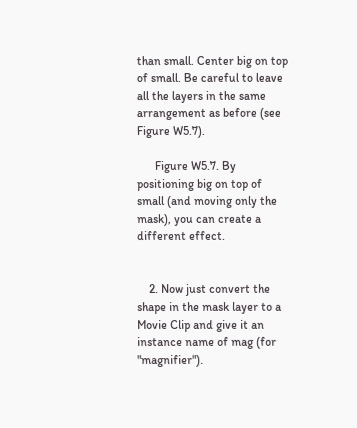than small. Center big on top of small. Be careful to leave all the layers in the same arrangement as before (see Figure W5.7).

      Figure W5.7. By positioning big on top of small (and moving only the mask), you can create a different effect.


    2. Now just convert the shape in the mask layer to a Movie Clip and give it an instance name of mag (for "magnifier").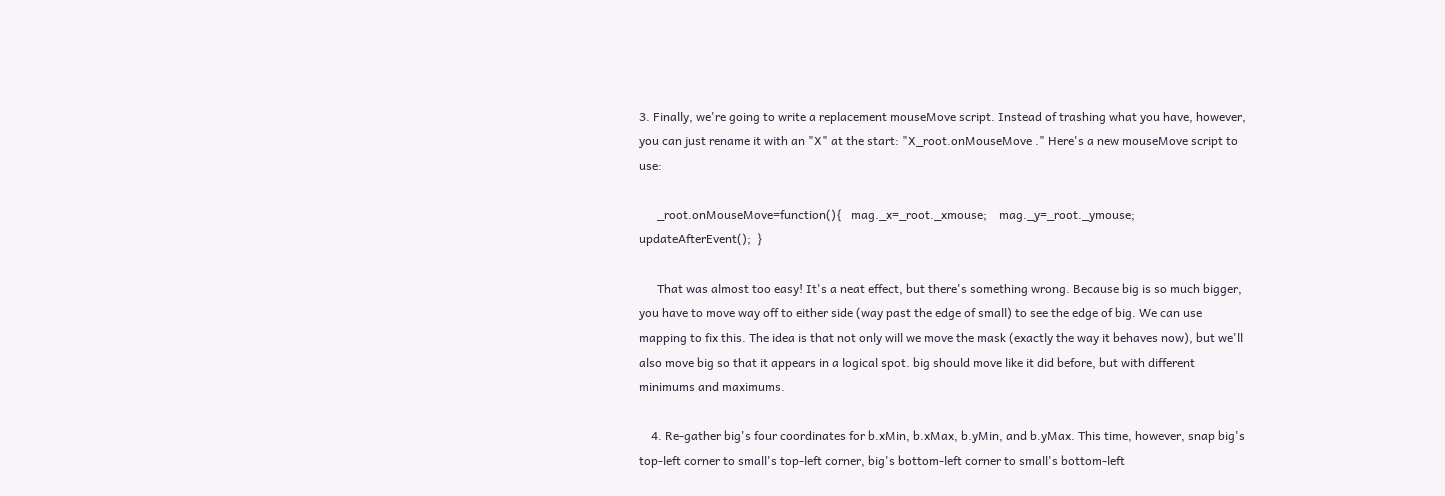3. Finally, we're going to write a replacement mouseMove script. Instead of trashing what you have, however, you can just rename it with an "X" at the start: "X_root.onMouseMove ." Here's a new mouseMove script to use:

      _root.onMouseMove=function(){   mag._x=_root._xmouse;    mag._y=_root._ymouse;    updateAfterEvent();  }

      That was almost too easy! It's a neat effect, but there's something wrong. Because big is so much bigger, you have to move way off to either side (way past the edge of small) to see the edge of big. We can use mapping to fix this. The idea is that not only will we move the mask (exactly the way it behaves now), but we'll also move big so that it appears in a logical spot. big should move like it did before, but with different minimums and maximums.

    4. Re-gather big's four coordinates for b.xMin, b.xMax, b.yMin, and b.yMax. This time, however, snap big's top-left corner to small's top-left corner, big's bottom-left corner to small's bottom-left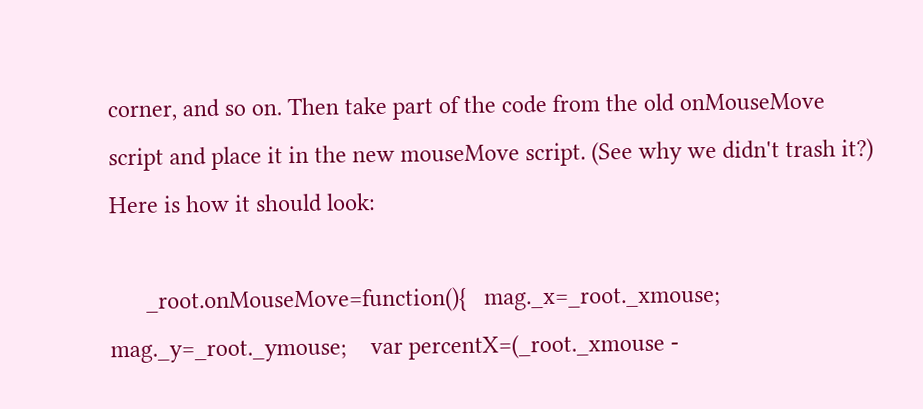corner, and so on. Then take part of the code from the old onMouseMove script and place it in the new mouseMove script. (See why we didn't trash it?) Here is how it should look:

      _root.onMouseMove=function(){   mag._x=_root._xmouse;    mag._y=_root._ymouse;    var percentX=(_root._xmouse -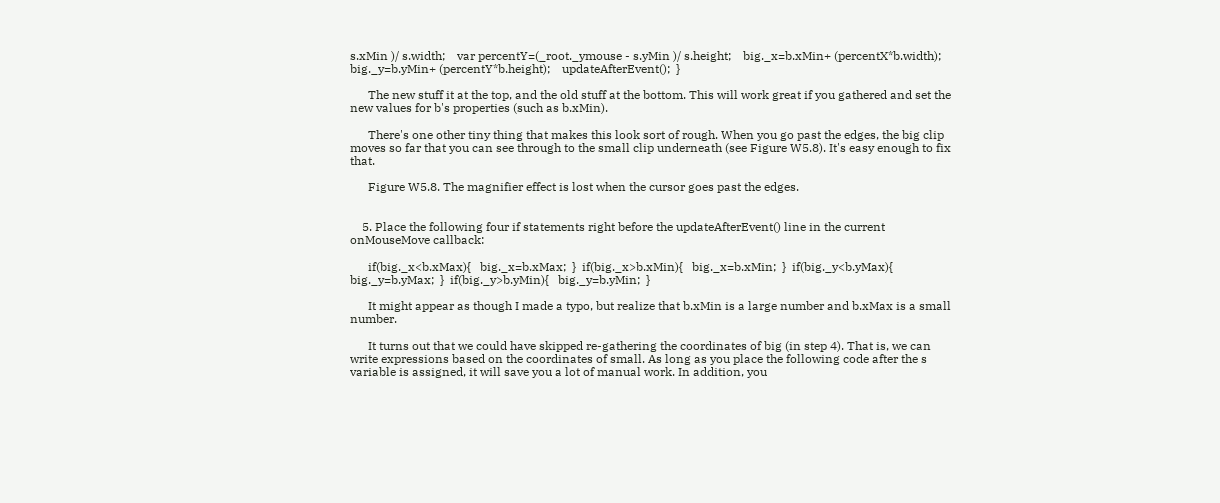s.xMin )/ s.width;    var percentY=(_root._ymouse - s.yMin )/ s.height;    big._x=b.xMin+ (percentX*b.width);    big._y=b.yMin+ (percentY*b.height);    updateAfterEvent();  }

      The new stuff it at the top, and the old stuff at the bottom. This will work great if you gathered and set the new values for b's properties (such as b.xMin).

      There's one other tiny thing that makes this look sort of rough. When you go past the edges, the big clip moves so far that you can see through to the small clip underneath (see Figure W5.8). It's easy enough to fix that.

      Figure W5.8. The magnifier effect is lost when the cursor goes past the edges.


    5. Place the following four if statements right before the updateAfterEvent() line in the current onMouseMove callback:

      if(big._x<b.xMax){   big._x=b.xMax;  }  if(big._x>b.xMin){   big._x=b.xMin;  }  if(big._y<b.yMax){   big._y=b.yMax;  }  if(big._y>b.yMin){   big._y=b.yMin;  }

      It might appear as though I made a typo, but realize that b.xMin is a large number and b.xMax is a small number.

      It turns out that we could have skipped re-gathering the coordinates of big (in step 4). That is, we can write expressions based on the coordinates of small. As long as you place the following code after the s variable is assigned, it will save you a lot of manual work. In addition, you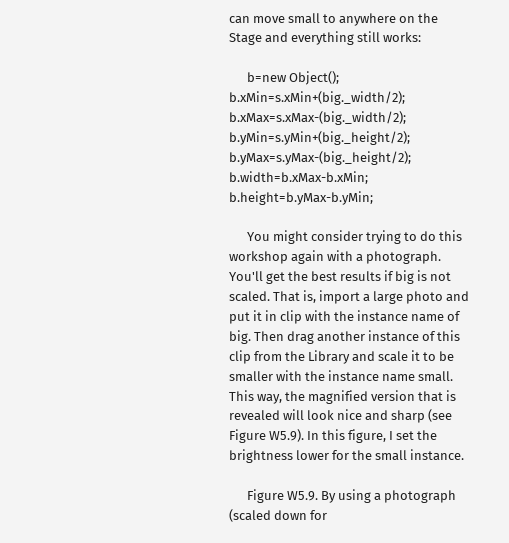can move small to anywhere on the Stage and everything still works:

      b=new Object();  b.xMin=s.xMin+(big._width/2);  b.xMax=s.xMax-(big._width/2);  b.yMin=s.yMin+(big._height/2);  b.yMax=s.yMax-(big._height/2);  b.width=b.xMax-b.xMin;  b.height=b.yMax-b.yMin;

      You might consider trying to do this workshop again with a photograph. You'll get the best results if big is not scaled. That is, import a large photo and put it in clip with the instance name of big. Then drag another instance of this clip from the Library and scale it to be smaller with the instance name small. This way, the magnified version that is revealed will look nice and sharp (see Figure W5.9). In this figure, I set the brightness lower for the small instance.

      Figure W5.9. By using a photograph (scaled down for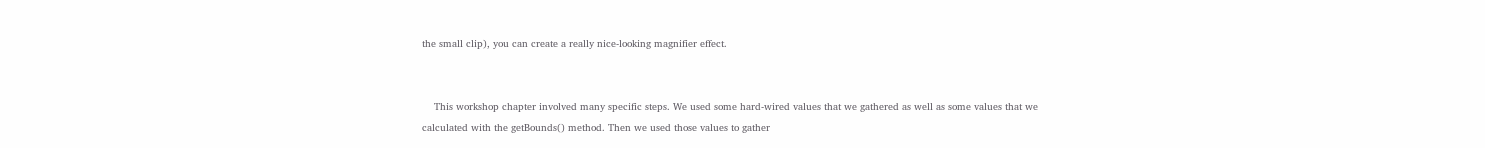the small clip), you can create a really nice-looking magnifier effect.


    This workshop chapter involved many specific steps. We used some hard-wired values that we gathered as well as some values that we calculated with the getBounds() method. Then we used those values to gather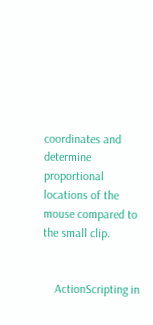coordinates and determine proportional locations of the mouse compared to the small clip.


    ActionScripting in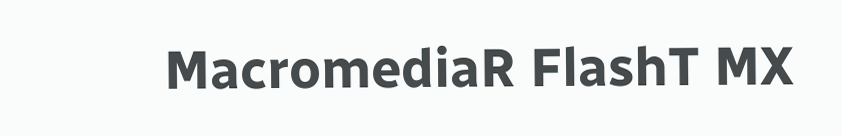MacromediaR FlashT MX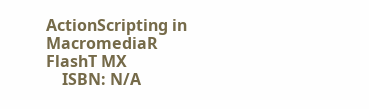ActionScripting in MacromediaR FlashT MX
    ISBN: N/A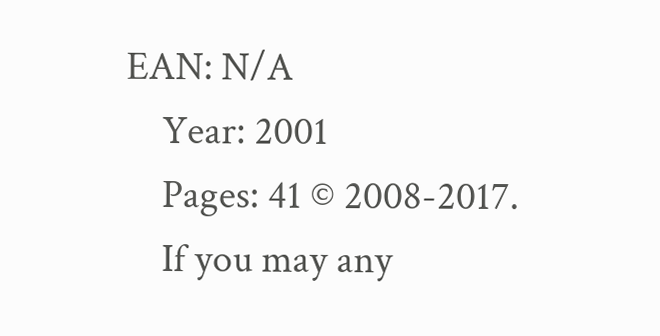EAN: N/A
    Year: 2001
    Pages: 41 © 2008-2017.
    If you may any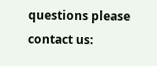questions please contact us: